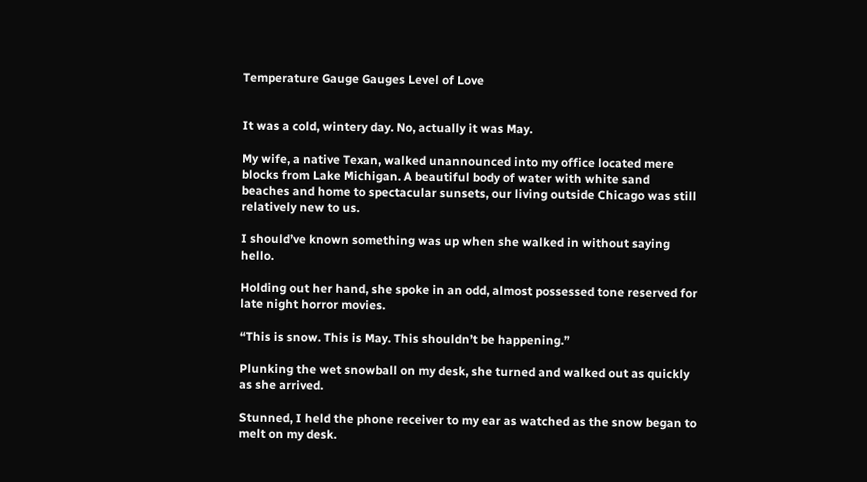Temperature Gauge Gauges Level of Love


It was a cold, wintery day. No, actually it was May.

My wife, a native Texan, walked unannounced into my office located mere blocks from Lake Michigan. A beautiful body of water with white sand beaches and home to spectacular sunsets, our living outside Chicago was still relatively new to us.

I should’ve known something was up when she walked in without saying hello.

Holding out her hand, she spoke in an odd, almost possessed tone reserved for late night horror movies.

“This is snow. This is May. This shouldn’t be happening.”

Plunking the wet snowball on my desk, she turned and walked out as quickly as she arrived.

Stunned, I held the phone receiver to my ear as watched as the snow began to melt on my desk.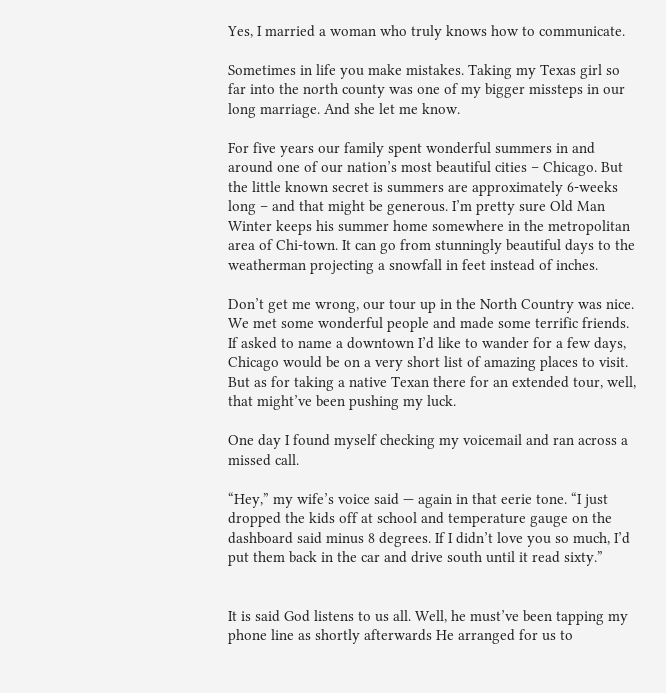Yes, I married a woman who truly knows how to communicate.

Sometimes in life you make mistakes. Taking my Texas girl so far into the north county was one of my bigger missteps in our long marriage. And she let me know.

For five years our family spent wonderful summers in and around one of our nation’s most beautiful cities – Chicago. But the little known secret is summers are approximately 6-weeks long – and that might be generous. I’m pretty sure Old Man Winter keeps his summer home somewhere in the metropolitan area of Chi-town. It can go from stunningly beautiful days to the weatherman projecting a snowfall in feet instead of inches.

Don’t get me wrong, our tour up in the North Country was nice. We met some wonderful people and made some terrific friends. If asked to name a downtown I’d like to wander for a few days, Chicago would be on a very short list of amazing places to visit. But as for taking a native Texan there for an extended tour, well, that might’ve been pushing my luck.

One day I found myself checking my voicemail and ran across a missed call.

“Hey,” my wife’s voice said — again in that eerie tone. “I just dropped the kids off at school and temperature gauge on the dashboard said minus 8 degrees. If I didn’t love you so much, I’d put them back in the car and drive south until it read sixty.”


It is said God listens to us all. Well, he must’ve been tapping my phone line as shortly afterwards He arranged for us to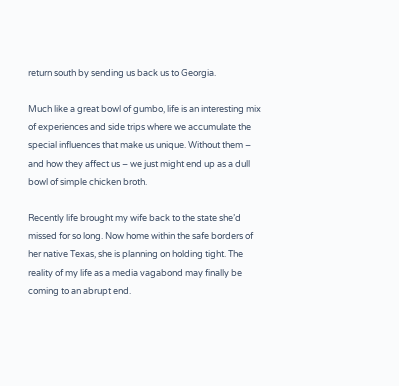return south by sending us back us to Georgia.

Much like a great bowl of gumbo, life is an interesting mix of experiences and side trips where we accumulate the special influences that make us unique. Without them – and how they affect us – we just might end up as a dull bowl of simple chicken broth.

Recently life brought my wife back to the state she’d missed for so long. Now home within the safe borders of her native Texas, she is planning on holding tight. The reality of my life as a media vagabond may finally be coming to an abrupt end.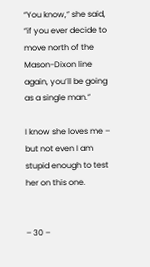“You know,” she said, “if you ever decide to move north of the Mason-Dixon line again, you’ll be going as a single man.”

I know she loves me – but not even I am stupid enough to test her on this one.


– 30 –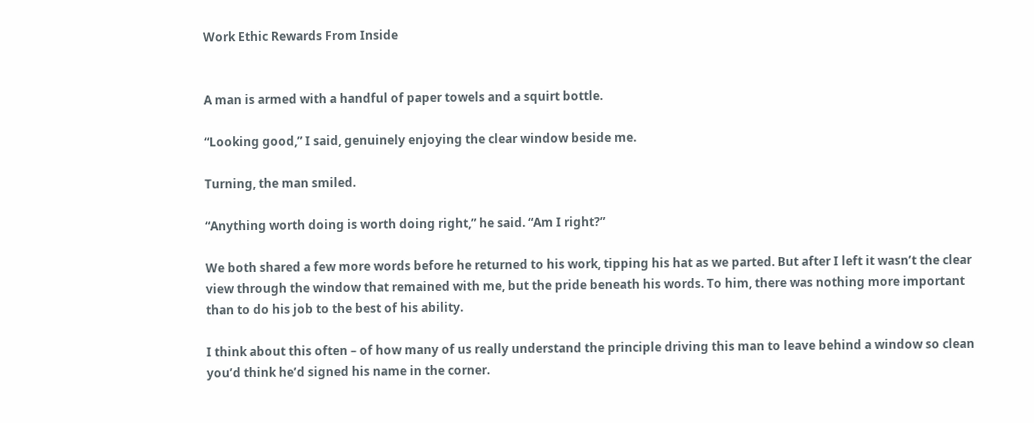Work Ethic Rewards From Inside


A man is armed with a handful of paper towels and a squirt bottle.

“Looking good,” I said, genuinely enjoying the clear window beside me.

Turning, the man smiled.

“Anything worth doing is worth doing right,” he said. “Am I right?”

We both shared a few more words before he returned to his work, tipping his hat as we parted. But after I left it wasn’t the clear view through the window that remained with me, but the pride beneath his words. To him, there was nothing more important than to do his job to the best of his ability.

I think about this often – of how many of us really understand the principle driving this man to leave behind a window so clean you’d think he’d signed his name in the corner.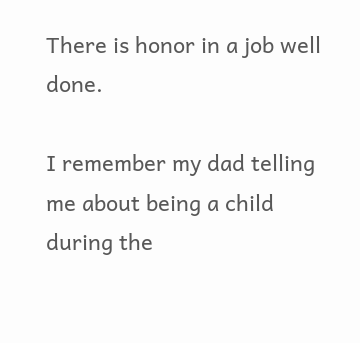There is honor in a job well done.

I remember my dad telling me about being a child during the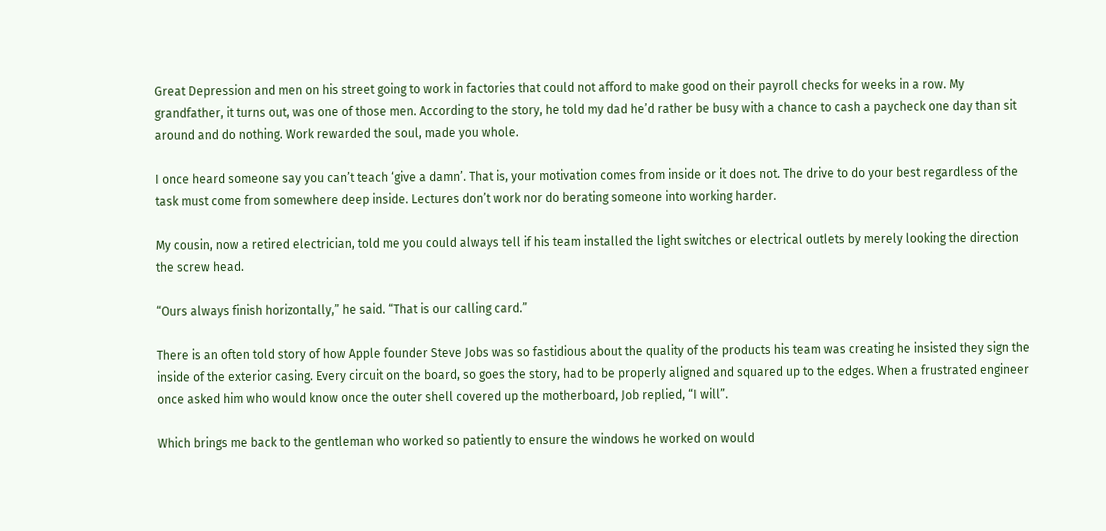Great Depression and men on his street going to work in factories that could not afford to make good on their payroll checks for weeks in a row. My grandfather, it turns out, was one of those men. According to the story, he told my dad he’d rather be busy with a chance to cash a paycheck one day than sit around and do nothing. Work rewarded the soul, made you whole.

I once heard someone say you can’t teach ‘give a damn’. That is, your motivation comes from inside or it does not. The drive to do your best regardless of the task must come from somewhere deep inside. Lectures don’t work nor do berating someone into working harder.

My cousin, now a retired electrician, told me you could always tell if his team installed the light switches or electrical outlets by merely looking the direction the screw head.

“Ours always finish horizontally,” he said. “That is our calling card.”

There is an often told story of how Apple founder Steve Jobs was so fastidious about the quality of the products his team was creating he insisted they sign the inside of the exterior casing. Every circuit on the board, so goes the story, had to be properly aligned and squared up to the edges. When a frustrated engineer once asked him who would know once the outer shell covered up the motherboard, Job replied, “I will”.

Which brings me back to the gentleman who worked so patiently to ensure the windows he worked on would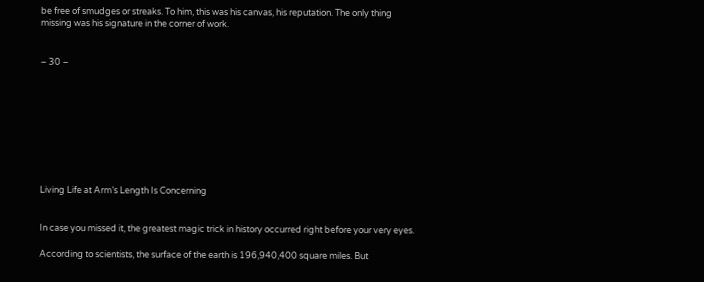be free of smudges or streaks. To him, this was his canvas, his reputation. The only thing missing was his signature in the corner of work.


– 30 –









Living Life at Arm’s Length Is Concerning


In case you missed it, the greatest magic trick in history occurred right before your very eyes.

According to scientists, the surface of the earth is 196,940,400 square miles. But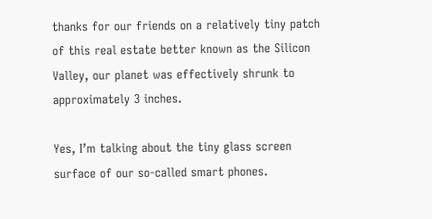thanks for our friends on a relatively tiny patch of this real estate better known as the Silicon Valley, our planet was effectively shrunk to approximately 3 inches.

Yes, I’m talking about the tiny glass screen surface of our so-called smart phones.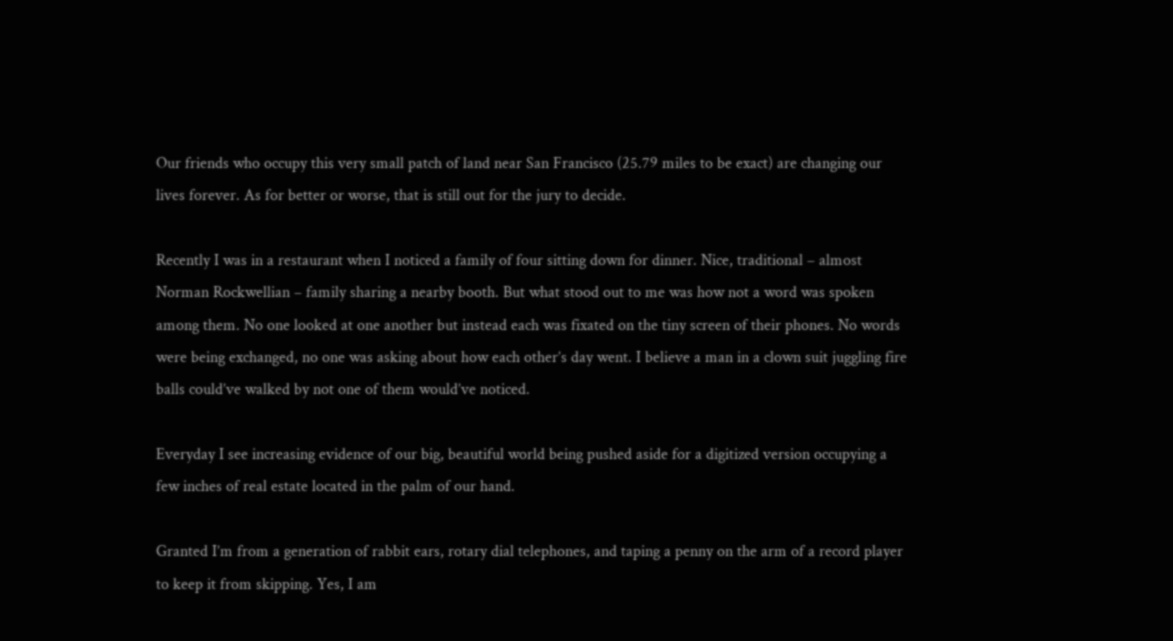Our friends who occupy this very small patch of land near San Francisco (25.79 miles to be exact) are changing our lives forever. As for better or worse, that is still out for the jury to decide.

Recently I was in a restaurant when I noticed a family of four sitting down for dinner. Nice, traditional – almost Norman Rockwellian – family sharing a nearby booth. But what stood out to me was how not a word was spoken among them. No one looked at one another but instead each was fixated on the tiny screen of their phones. No words were being exchanged, no one was asking about how each other’s day went. I believe a man in a clown suit juggling fire balls could’ve walked by not one of them would’ve noticed.

Everyday I see increasing evidence of our big, beautiful world being pushed aside for a digitized version occupying a few inches of real estate located in the palm of our hand.

Granted I’m from a generation of rabbit ears, rotary dial telephones, and taping a penny on the arm of a record player to keep it from skipping. Yes, I am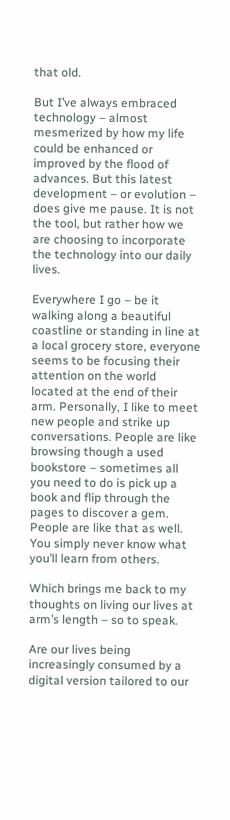that old.

But I’ve always embraced technology – almost mesmerized by how my life could be enhanced or improved by the flood of advances. But this latest development – or evolution – does give me pause. It is not the tool, but rather how we are choosing to incorporate the technology into our daily lives.

Everywhere I go – be it walking along a beautiful coastline or standing in line at a local grocery store, everyone seems to be focusing their attention on the world located at the end of their arm. Personally, I like to meet new people and strike up conversations. People are like browsing though a used bookstore – sometimes all you need to do is pick up a book and flip through the pages to discover a gem. People are like that as well. You simply never know what you’ll learn from others.

Which brings me back to my thoughts on living our lives at arm’s length – so to speak.

Are our lives being increasingly consumed by a digital version tailored to our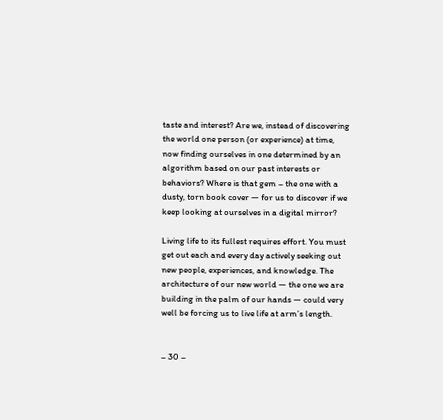taste and interest? Are we, instead of discovering the world one person (or experience) at time, now finding ourselves in one determined by an algorithm based on our past interests or behaviors? Where is that gem – the one with a dusty, torn book cover — for us to discover if we keep looking at ourselves in a digital mirror?

Living life to its fullest requires effort. You must get out each and every day actively seeking out new people, experiences, and knowledge. The architecture of our new world — the one we are building in the palm of our hands — could very well be forcing us to live life at arm’s length.


– 30 –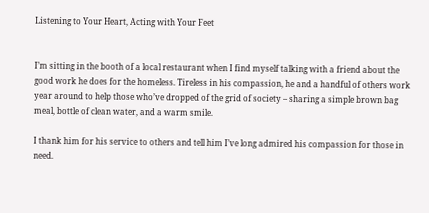Listening to Your Heart, Acting with Your Feet


I’m sitting in the booth of a local restaurant when I find myself talking with a friend about the good work he does for the homeless. Tireless in his compassion, he and a handful of others work year around to help those who’ve dropped of the grid of society – sharing a simple brown bag meal, bottle of clean water, and a warm smile.

I thank him for his service to others and tell him I’ve long admired his compassion for those in need.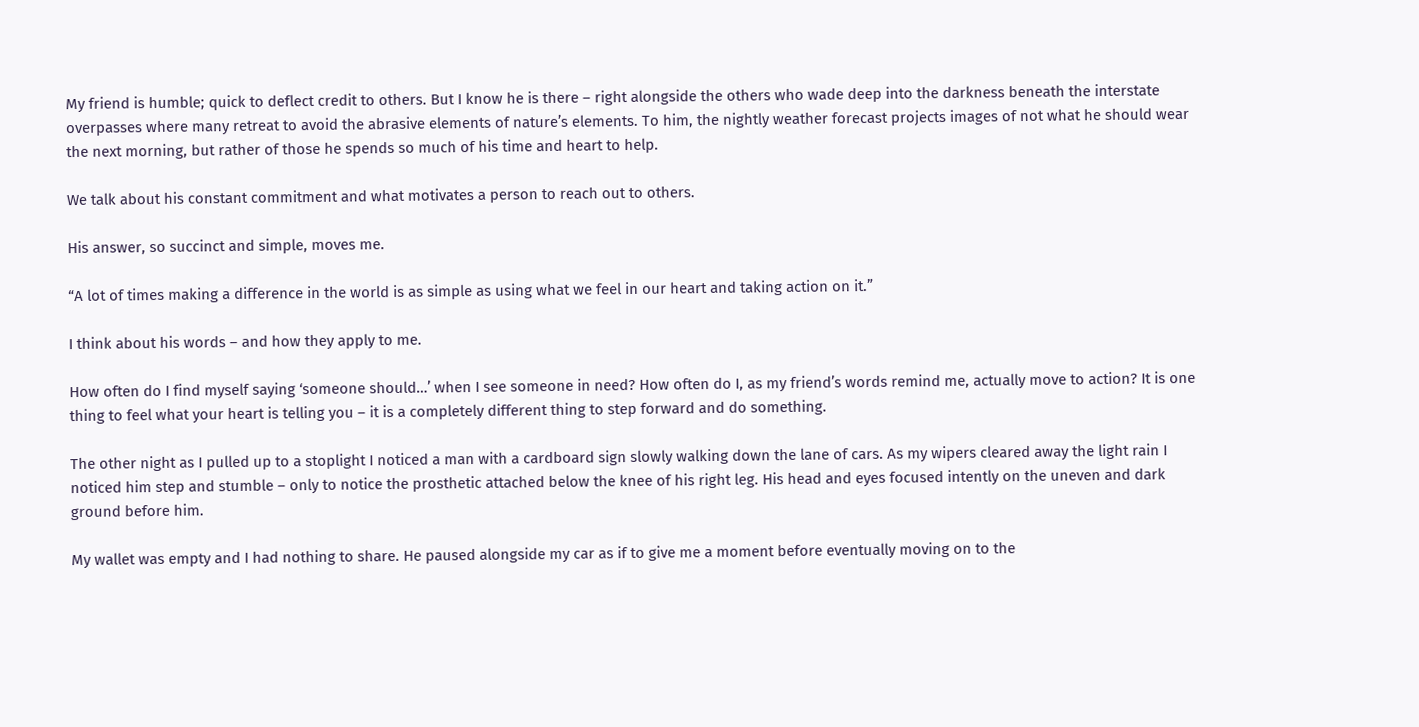My friend is humble; quick to deflect credit to others. But I know he is there – right alongside the others who wade deep into the darkness beneath the interstate overpasses where many retreat to avoid the abrasive elements of nature’s elements. To him, the nightly weather forecast projects images of not what he should wear the next morning, but rather of those he spends so much of his time and heart to help.

We talk about his constant commitment and what motivates a person to reach out to others.

His answer, so succinct and simple, moves me.

“A lot of times making a difference in the world is as simple as using what we feel in our heart and taking action on it.”

I think about his words – and how they apply to me.

How often do I find myself saying ‘someone should…’ when I see someone in need? How often do I, as my friend’s words remind me, actually move to action? It is one thing to feel what your heart is telling you – it is a completely different thing to step forward and do something.

The other night as I pulled up to a stoplight I noticed a man with a cardboard sign slowly walking down the lane of cars. As my wipers cleared away the light rain I noticed him step and stumble – only to notice the prosthetic attached below the knee of his right leg. His head and eyes focused intently on the uneven and dark ground before him.

My wallet was empty and I had nothing to share. He paused alongside my car as if to give me a moment before eventually moving on to the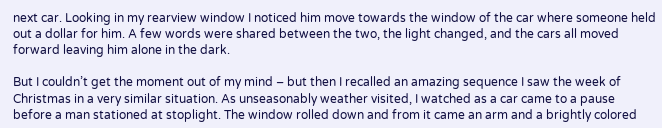next car. Looking in my rearview window I noticed him move towards the window of the car where someone held out a dollar for him. A few words were shared between the two, the light changed, and the cars all moved forward leaving him alone in the dark.

But I couldn’t get the moment out of my mind – but then I recalled an amazing sequence I saw the week of Christmas in a very similar situation. As unseasonably weather visited, I watched as a car came to a pause before a man stationed at stoplight. The window rolled down and from it came an arm and a brightly colored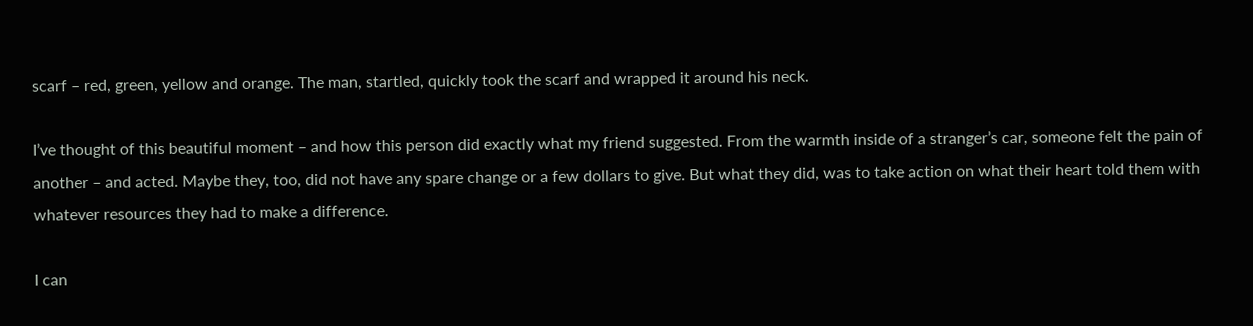scarf – red, green, yellow and orange. The man, startled, quickly took the scarf and wrapped it around his neck.

I’ve thought of this beautiful moment – and how this person did exactly what my friend suggested. From the warmth inside of a stranger’s car, someone felt the pain of another – and acted. Maybe they, too, did not have any spare change or a few dollars to give. But what they did, was to take action on what their heart told them with whatever resources they had to make a difference.

I can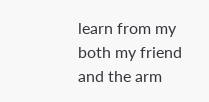learn from my both my friend and the arm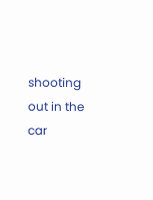shooting out in the car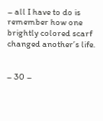– all I have to do is remember how one brightly colored scarf changed another’s life.


– 30 –